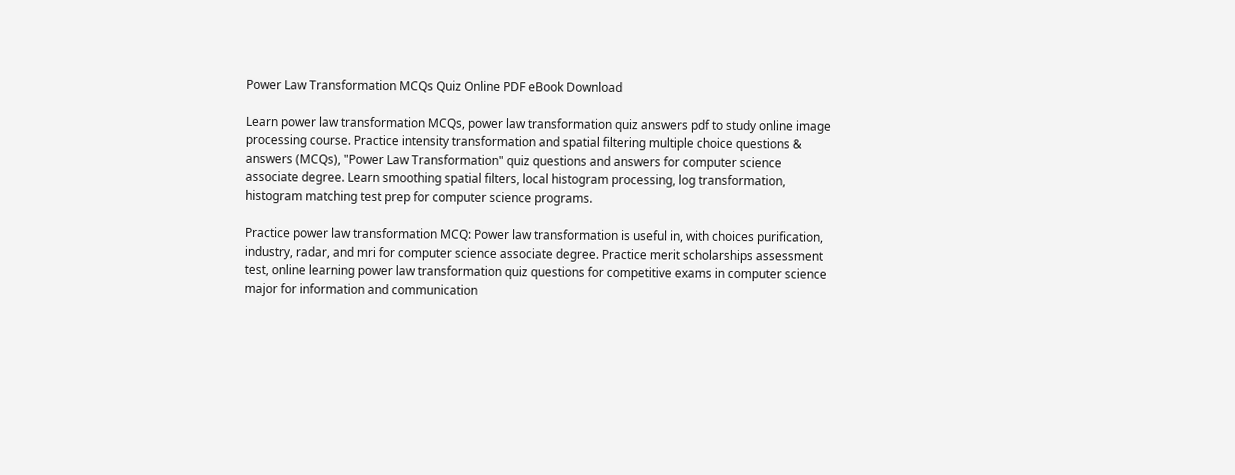Power Law Transformation MCQs Quiz Online PDF eBook Download

Learn power law transformation MCQs, power law transformation quiz answers pdf to study online image processing course. Practice intensity transformation and spatial filtering multiple choice questions & answers (MCQs), "Power Law Transformation" quiz questions and answers for computer science associate degree. Learn smoothing spatial filters, local histogram processing, log transformation, histogram matching test prep for computer science programs.

Practice power law transformation MCQ: Power law transformation is useful in, with choices purification, industry, radar, and mri for computer science associate degree. Practice merit scholarships assessment test, online learning power law transformation quiz questions for competitive exams in computer science major for information and communication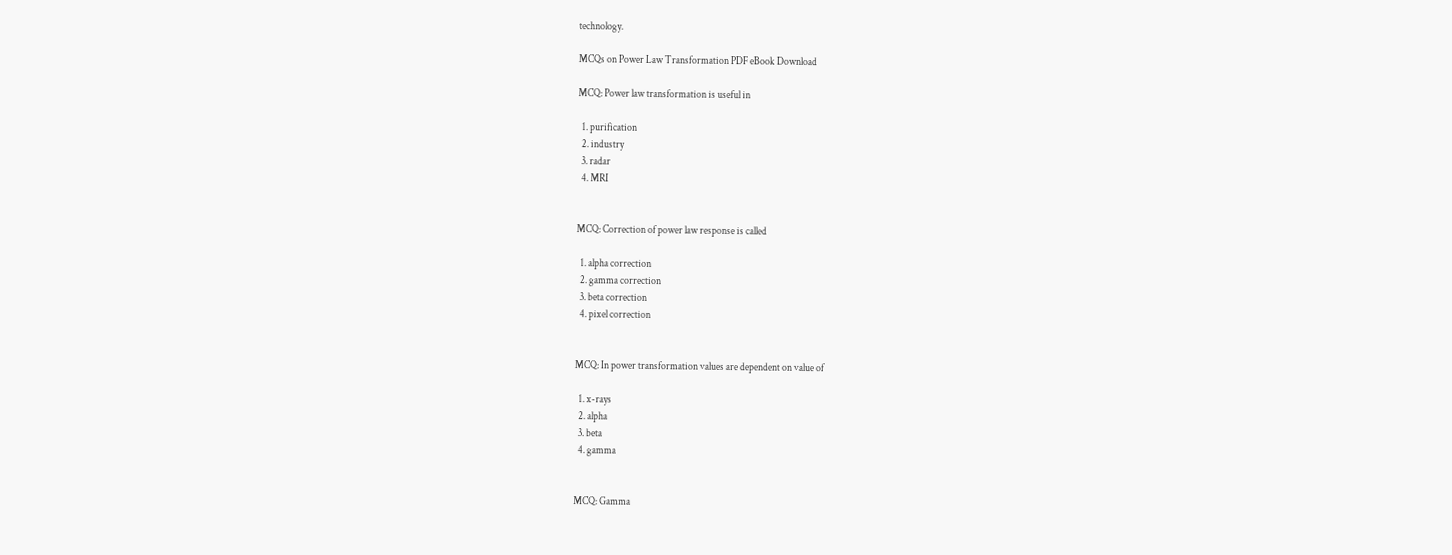technology.

MCQs on Power Law Transformation PDF eBook Download

MCQ: Power law transformation is useful in

  1. purification
  2. industry
  3. radar
  4. MRI


MCQ: Correction of power law response is called

  1. alpha correction
  2. gamma correction
  3. beta correction
  4. pixel correction


MCQ: In power transformation values are dependent on value of

  1. x-rays
  2. alpha
  3. beta
  4. gamma


MCQ: Gamma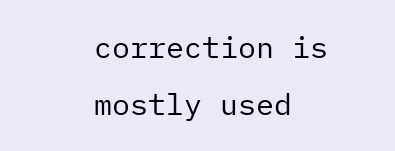correction is mostly used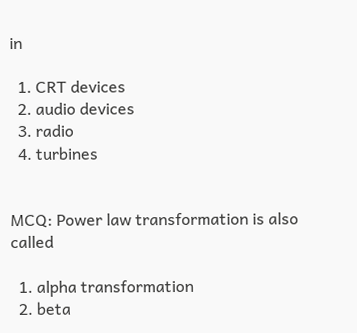in

  1. CRT devices
  2. audio devices
  3. radio
  4. turbines


MCQ: Power law transformation is also called

  1. alpha transformation
  2. beta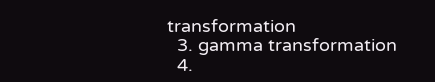transformation
  3. gamma transformation
  4.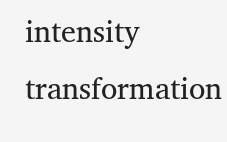intensity transformation